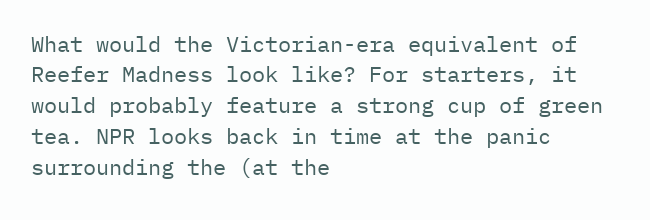What would the Victorian-era equivalent of Reefer Madness look like? For starters, it would probably feature a strong cup of green tea. NPR looks back in time at the panic surrounding the (at the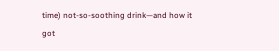time) not-so-soothing drink—and how it got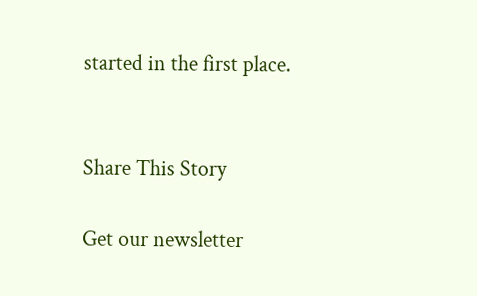started in the first place.


Share This Story

Get our newsletter